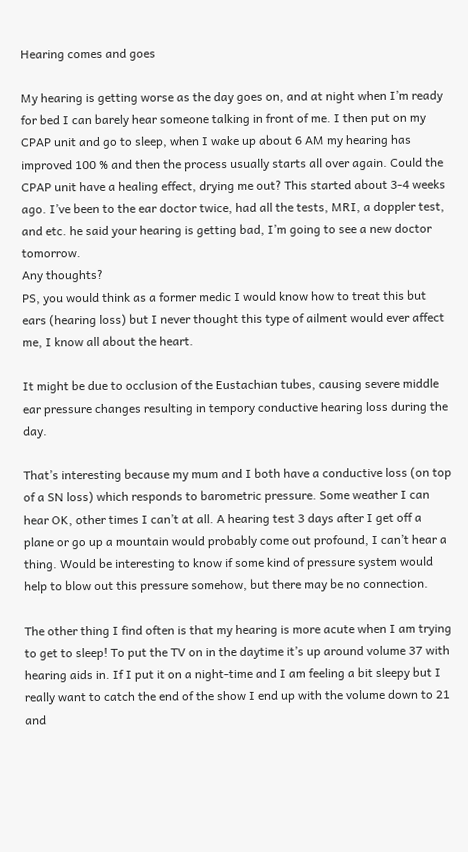Hearing comes and goes

My hearing is getting worse as the day goes on, and at night when I’m ready for bed I can barely hear someone talking in front of me. I then put on my CPAP unit and go to sleep, when I wake up about 6 AM my hearing has improved 100 % and then the process usually starts all over again. Could the CPAP unit have a healing effect, drying me out? This started about 3-4 weeks ago. I’ve been to the ear doctor twice, had all the tests, MRI, a doppler test, and etc. he said your hearing is getting bad, I’m going to see a new doctor tomorrow.
Any thoughts?
PS, you would think as a former medic I would know how to treat this but ears (hearing loss) but I never thought this type of ailment would ever affect me, I know all about the heart.

It might be due to occlusion of the Eustachian tubes, causing severe middle ear pressure changes resulting in tempory conductive hearing loss during the day.

That’s interesting because my mum and I both have a conductive loss (on top of a SN loss) which responds to barometric pressure. Some weather I can hear OK, other times I can’t at all. A hearing test 3 days after I get off a plane or go up a mountain would probably come out profound, I can’t hear a thing. Would be interesting to know if some kind of pressure system would help to blow out this pressure somehow, but there may be no connection.

The other thing I find often is that my hearing is more acute when I am trying to get to sleep! To put the TV on in the daytime it’s up around volume 37 with hearing aids in. If I put it on a night-time and I am feeling a bit sleepy but I really want to catch the end of the show I end up with the volume down to 21 and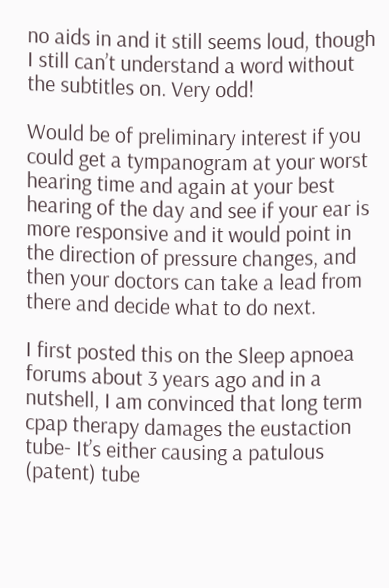no aids in and it still seems loud, though I still can’t understand a word without the subtitles on. Very odd!

Would be of preliminary interest if you could get a tympanogram at your worst hearing time and again at your best hearing of the day and see if your ear is more responsive and it would point in the direction of pressure changes, and then your doctors can take a lead from there and decide what to do next.

I first posted this on the Sleep apnoea forums about 3 years ago and in a nutshell, I am convinced that long term cpap therapy damages the eustaction tube- It’s either causing a patulous (patent) tube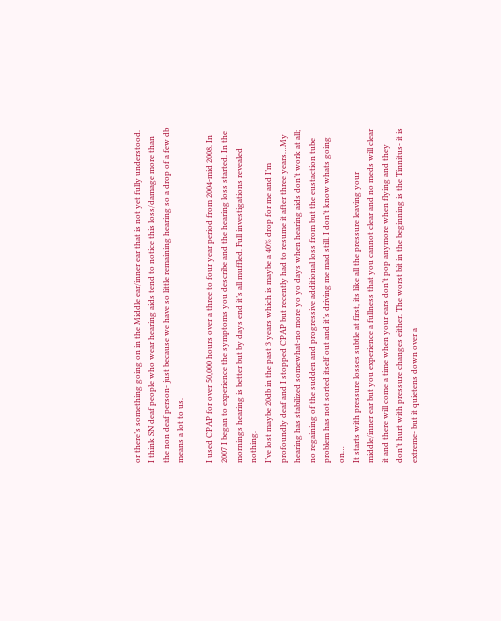or there’s something going on in the Middle ear/inner ear that is not yet fully understood.
I think SN deaf people who wear hearing aids tend to notice this loss/damage more than the non deaf person- just because we have so little remaining hearing so a drop of a few db means a lot to us.

I used CPAP for over 50,000 hours over a three to four year period from 2004-mid 2008. In 2007 I began to experience the symptoms you describe and the hearing loss started. In the mornings hearing is better but by days end it’s all muffled. Full investigations revealed nothing.
I’ve lost maybe 20db in the past 3 years which is maybe a 40% drop for me and I’m profoundly deaf and I stopped CPAP but recently had to resume it after three years…My hearing has stabilized somewhat-no more yo yo days when hearing aids don’t work at all; no regaining of the sudden and progressive additional loss from but the eustaction tube problem has not sorted itself out and it’s driving me mad still. I don’t know whats going on…
It starts with pressure losses subtle at first, its like all the pressure leaving your middle/inner ear but you experience a fullness that you cannot clear and no meds will clear it and there will come a time when your ears don’t pop anymore when flying and they don’t hurt with pressure changes either. The worst bit in the beginning is the Tinnitus- it is extreme- but it quietens down over a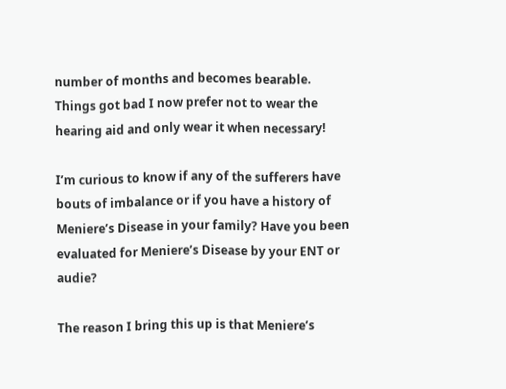number of months and becomes bearable.
Things got bad I now prefer not to wear the hearing aid and only wear it when necessary!

I’m curious to know if any of the sufferers have bouts of imbalance or if you have a history of Meniere’s Disease in your family? Have you been evaluated for Meniere’s Disease by your ENT or audie?

The reason I bring this up is that Meniere’s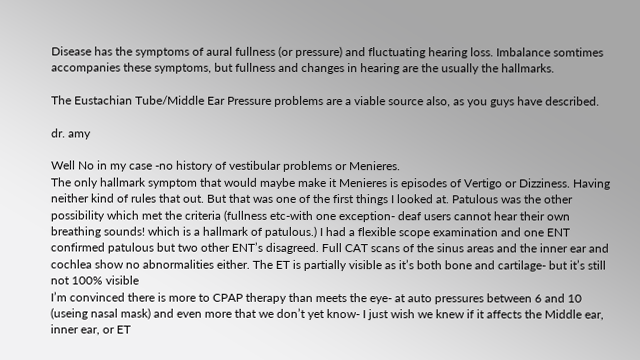Disease has the symptoms of aural fullness (or pressure) and fluctuating hearing loss. Imbalance somtimes accompanies these symptoms, but fullness and changes in hearing are the usually the hallmarks.

The Eustachian Tube/Middle Ear Pressure problems are a viable source also, as you guys have described.

dr. amy

Well No in my case -no history of vestibular problems or Menieres.
The only hallmark symptom that would maybe make it Menieres is episodes of Vertigo or Dizziness. Having neither kind of rules that out. But that was one of the first things I looked at. Patulous was the other possibility which met the criteria (fullness etc-with one exception- deaf users cannot hear their own breathing sounds! which is a hallmark of patulous.) I had a flexible scope examination and one ENT confirmed patulous but two other ENT’s disagreed. Full CAT scans of the sinus areas and the inner ear and cochlea show no abnormalities either. The ET is partially visible as it’s both bone and cartilage- but it’s still not 100% visible
I’m convinced there is more to CPAP therapy than meets the eye- at auto pressures between 6 and 10 (useing nasal mask) and even more that we don’t yet know- I just wish we knew if it affects the Middle ear, inner ear, or ET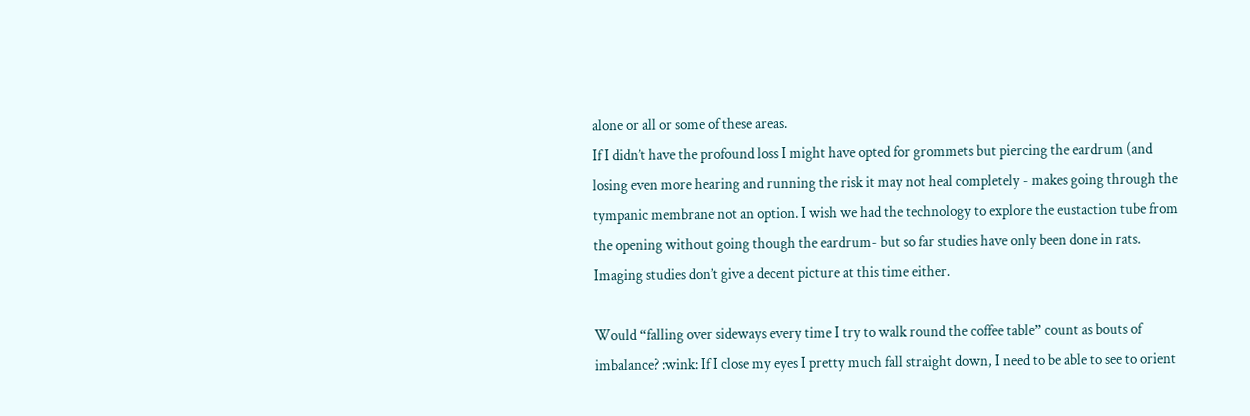alone or all or some of these areas.
If I didn’t have the profound loss I might have opted for grommets but piercing the eardrum (and losing even more hearing and running the risk it may not heal completely - makes going through the tympanic membrane not an option. I wish we had the technology to explore the eustaction tube from the opening without going though the eardrum- but so far studies have only been done in rats. Imaging studies don’t give a decent picture at this time either.

Would “falling over sideways every time I try to walk round the coffee table” count as bouts of imbalance? :wink: If I close my eyes I pretty much fall straight down, I need to be able to see to orient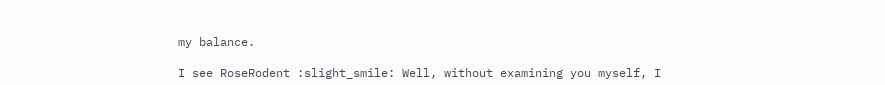my balance.

I see RoseRodent :slight_smile: Well, without examining you myself, I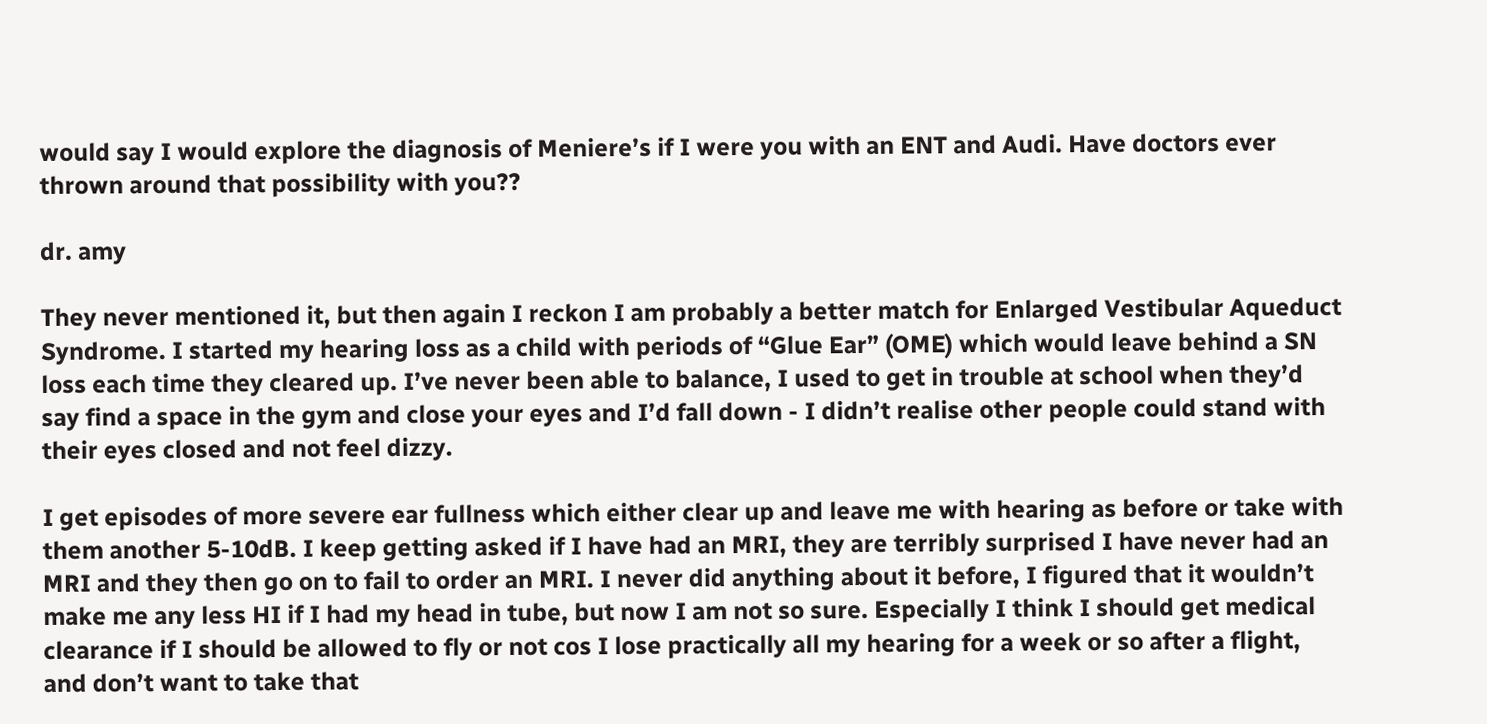would say I would explore the diagnosis of Meniere’s if I were you with an ENT and Audi. Have doctors ever thrown around that possibility with you??

dr. amy

They never mentioned it, but then again I reckon I am probably a better match for Enlarged Vestibular Aqueduct Syndrome. I started my hearing loss as a child with periods of “Glue Ear” (OME) which would leave behind a SN loss each time they cleared up. I’ve never been able to balance, I used to get in trouble at school when they’d say find a space in the gym and close your eyes and I’d fall down - I didn’t realise other people could stand with their eyes closed and not feel dizzy.

I get episodes of more severe ear fullness which either clear up and leave me with hearing as before or take with them another 5-10dB. I keep getting asked if I have had an MRI, they are terribly surprised I have never had an MRI and they then go on to fail to order an MRI. I never did anything about it before, I figured that it wouldn’t make me any less HI if I had my head in tube, but now I am not so sure. Especially I think I should get medical clearance if I should be allowed to fly or not cos I lose practically all my hearing for a week or so after a flight, and don’t want to take that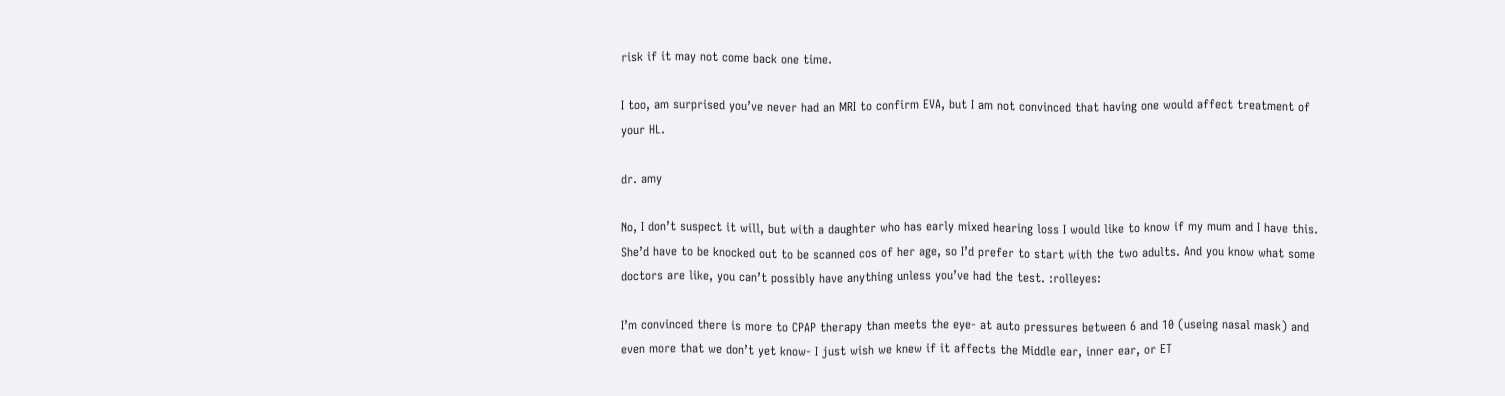risk if it may not come back one time.

I too, am surprised you’ve never had an MRI to confirm EVA, but I am not convinced that having one would affect treatment of your HL.

dr. amy

No, I don’t suspect it will, but with a daughter who has early mixed hearing loss I would like to know if my mum and I have this. She’d have to be knocked out to be scanned cos of her age, so I’d prefer to start with the two adults. And you know what some doctors are like, you can’t possibly have anything unless you’ve had the test. :rolleyes:

I’m convinced there is more to CPAP therapy than meets the eye- at auto pressures between 6 and 10 (useing nasal mask) and even more that we don’t yet know- I just wish we knew if it affects the Middle ear, inner ear, or ET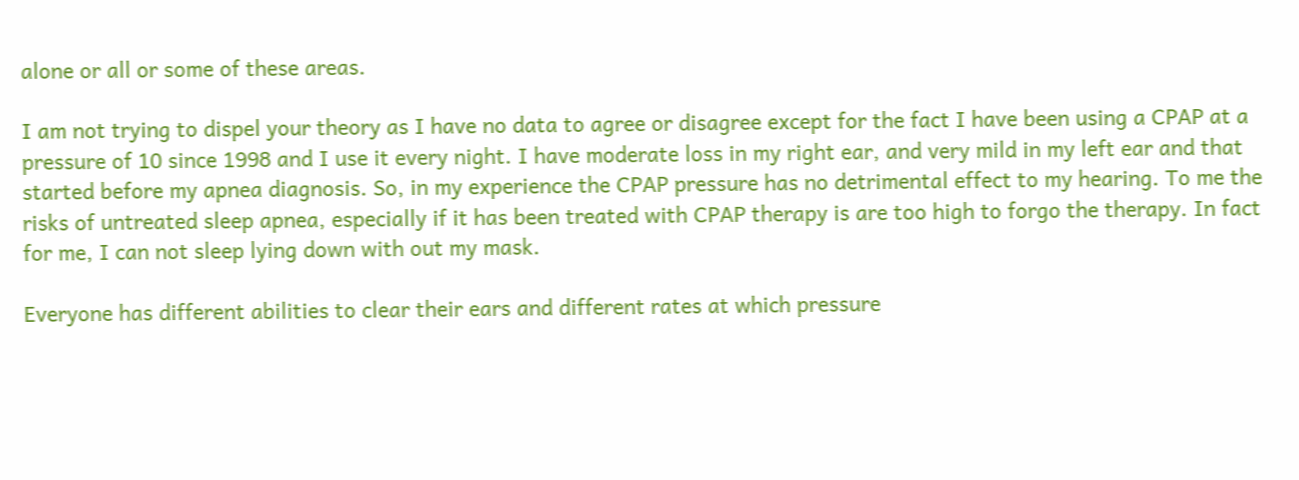alone or all or some of these areas.

I am not trying to dispel your theory as I have no data to agree or disagree except for the fact I have been using a CPAP at a pressure of 10 since 1998 and I use it every night. I have moderate loss in my right ear, and very mild in my left ear and that started before my apnea diagnosis. So, in my experience the CPAP pressure has no detrimental effect to my hearing. To me the risks of untreated sleep apnea, especially if it has been treated with CPAP therapy is are too high to forgo the therapy. In fact for me, I can not sleep lying down with out my mask.

Everyone has different abilities to clear their ears and different rates at which pressure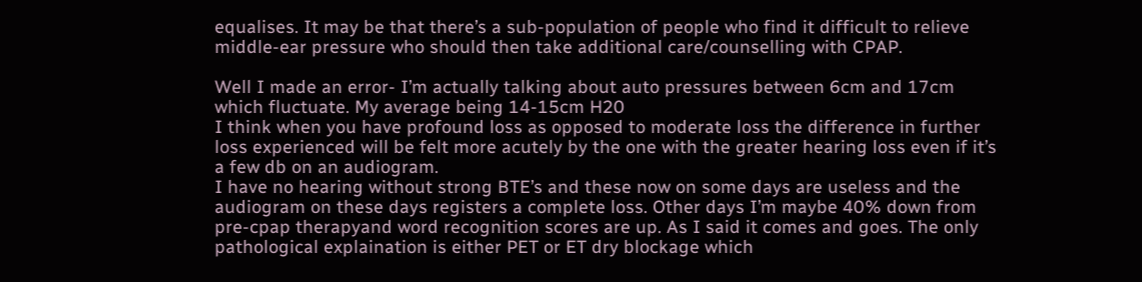equalises. It may be that there’s a sub-population of people who find it difficult to relieve middle-ear pressure who should then take additional care/counselling with CPAP.

Well I made an error- I’m actually talking about auto pressures between 6cm and 17cm which fluctuate. My average being 14-15cm H20
I think when you have profound loss as opposed to moderate loss the difference in further loss experienced will be felt more acutely by the one with the greater hearing loss even if it’s a few db on an audiogram.
I have no hearing without strong BTE’s and these now on some days are useless and the audiogram on these days registers a complete loss. Other days I’m maybe 40% down from pre-cpap therapyand word recognition scores are up. As I said it comes and goes. The only pathological explaination is either PET or ET dry blockage which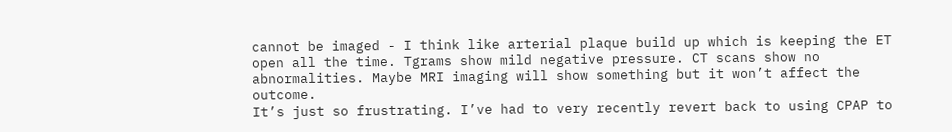cannot be imaged - I think like arterial plaque build up which is keeping the ET open all the time. Tgrams show mild negative pressure. CT scans show no abnormalities. Maybe MRI imaging will show something but it won’t affect the outcome.
It’s just so frustrating. I’ve had to very recently revert back to using CPAP to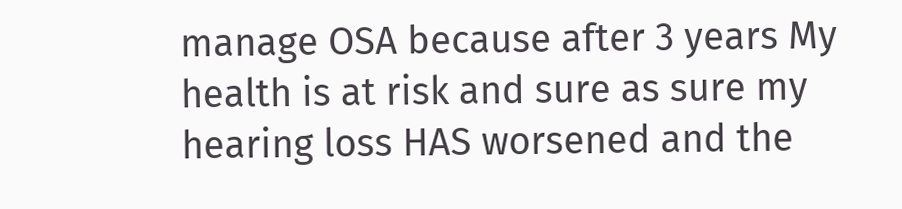manage OSA because after 3 years My health is at risk and sure as sure my hearing loss HAS worsened and the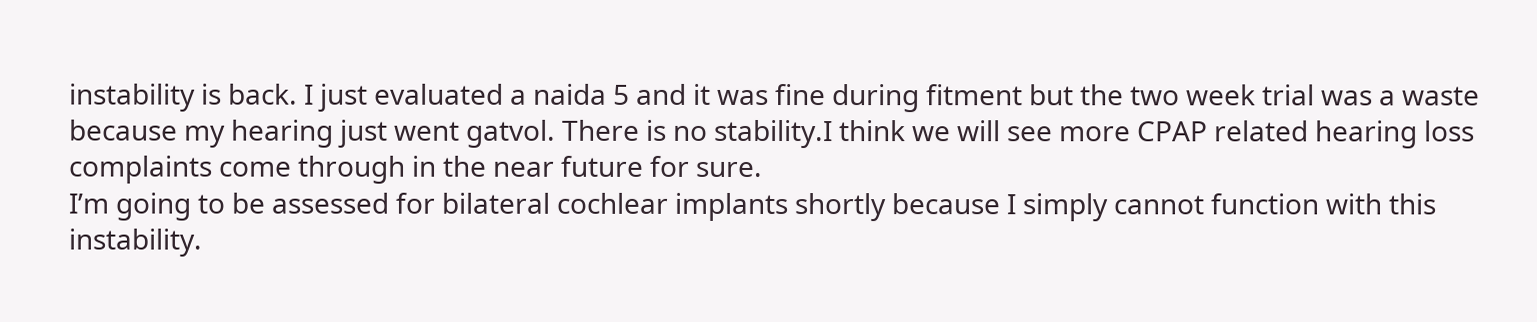instability is back. I just evaluated a naida 5 and it was fine during fitment but the two week trial was a waste because my hearing just went gatvol. There is no stability.I think we will see more CPAP related hearing loss complaints come through in the near future for sure.
I’m going to be assessed for bilateral cochlear implants shortly because I simply cannot function with this instability.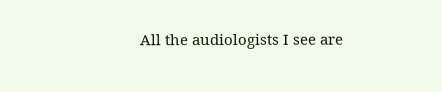All the audiologists I see are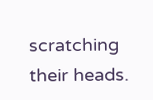scratching their heads.